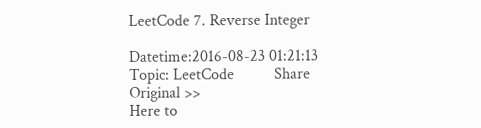LeetCode 7. Reverse Integer

Datetime:2016-08-23 01:21:13         Topic: LeetCode          Share        Original >>
Here to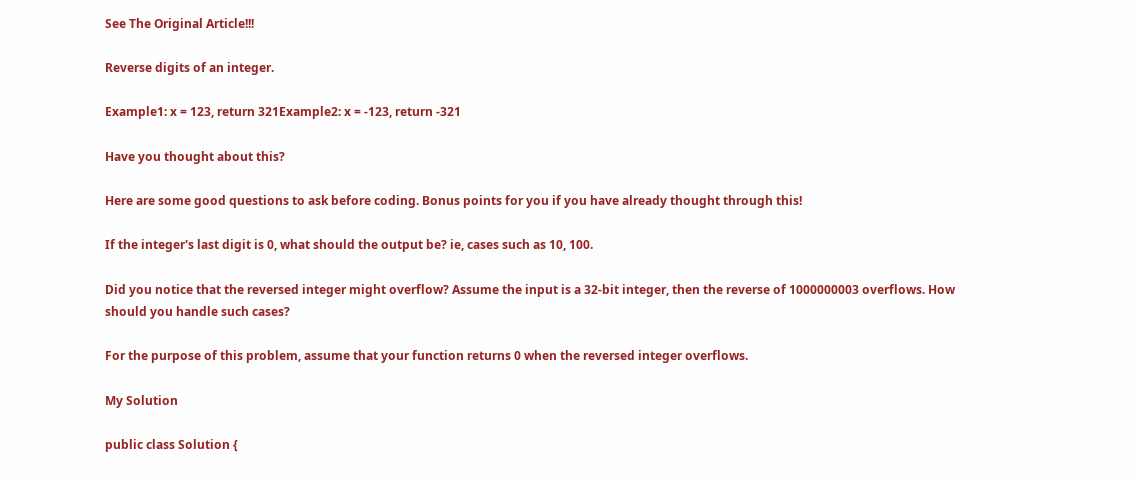See The Original Article!!!

Reverse digits of an integer.

Example1: x = 123, return 321Example2: x = -123, return -321

Have you thought about this?

Here are some good questions to ask before coding. Bonus points for you if you have already thought through this!

If the integer's last digit is 0, what should the output be? ie, cases such as 10, 100.

Did you notice that the reversed integer might overflow? Assume the input is a 32-bit integer, then the reverse of 1000000003 overflows. How should you handle such cases?

For the purpose of this problem, assume that your function returns 0 when the reversed integer overflows.

My Solution

public class Solution {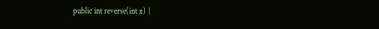public int reverse(int x) {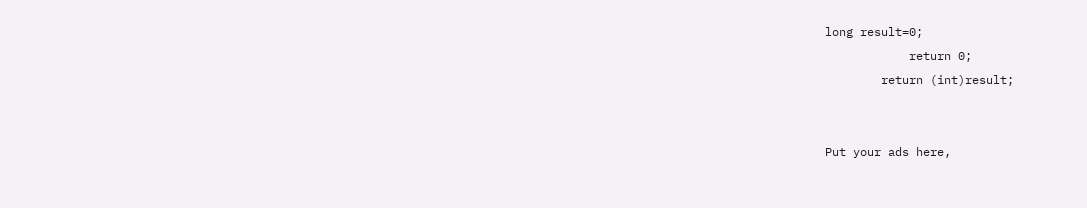long result=0;
            return 0;
        return (int)result;


Put your ads here,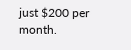just $200 per month.